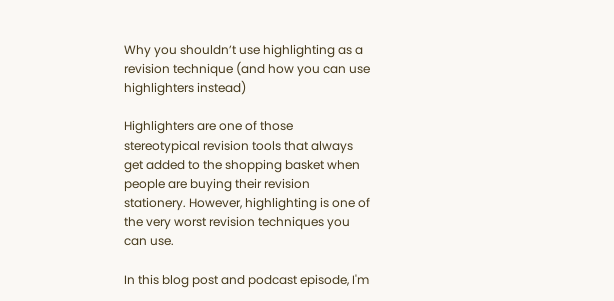Why you shouldn’t use highlighting as a revision technique (and how you can use highlighters instead)

Highlighters are one of those stereotypical revision tools that always get added to the shopping basket when people are buying their revision stationery. However, highlighting is one of the very worst revision techniques you can use.

In this blog post and podcast episode, I'm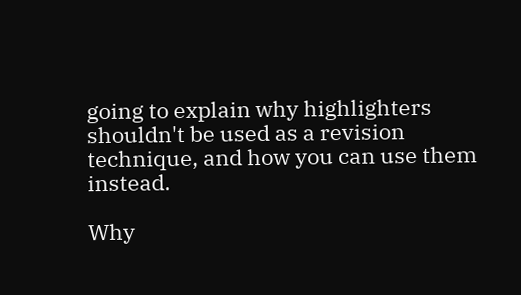going to explain why highlighters shouldn't be used as a revision technique, and how you can use them instead.

Why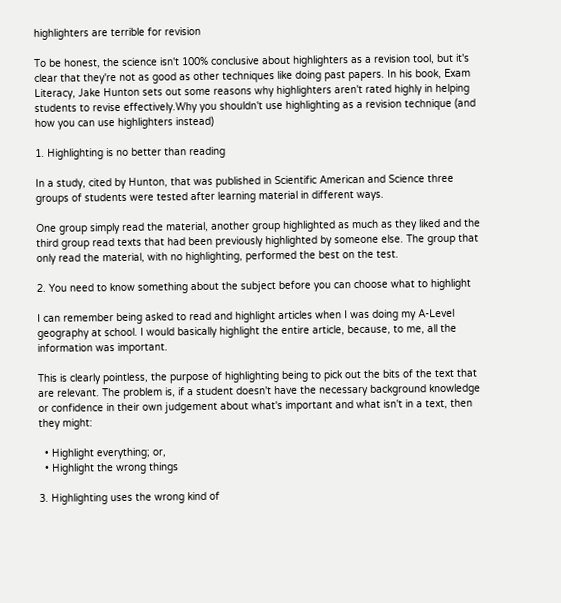highlighters are terrible for revision

To be honest, the science isn't 100% conclusive about highlighters as a revision tool, but it's clear that they're not as good as other techniques like doing past papers. In his book, Exam Literacy, Jake Hunton sets out some reasons why highlighters aren't rated highly in helping students to revise effectively.Why you shouldn't use highlighting as a revision technique (and how you can use highlighters instead)

1. Highlighting is no better than reading

In a study, cited by Hunton, that was published in Scientific American and Science three groups of students were tested after learning material in different ways.

One group simply read the material, another group highlighted as much as they liked and the third group read texts that had been previously highlighted by someone else. The group that only read the material, with no highlighting, performed the best on the test.

2. You need to know something about the subject before you can choose what to highlight

I can remember being asked to read and highlight articles when I was doing my A-Level geography at school. I would basically highlight the entire article, because, to me, all the information was important.

This is clearly pointless, the purpose of highlighting being to pick out the bits of the text that are relevant. The problem is, if a student doesn't have the necessary background knowledge or confidence in their own judgement about what's important and what isn't in a text, then they might:

  • Highlight everything; or,
  • Highlight the wrong things

3. Highlighting uses the wrong kind of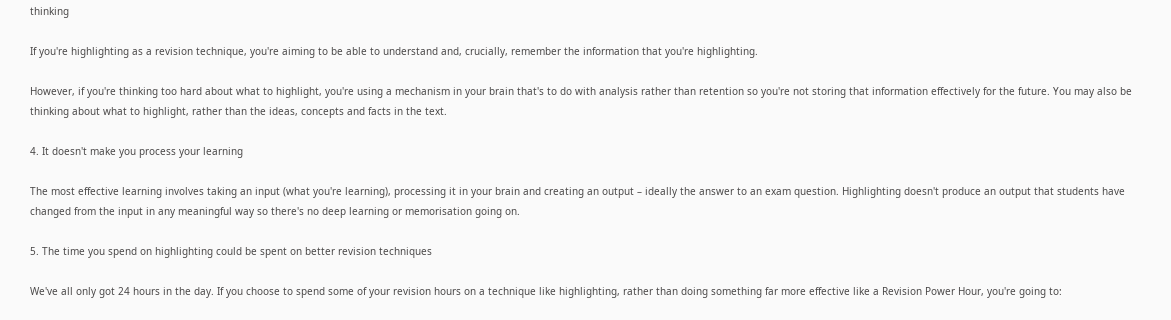thinking

If you're highlighting as a revision technique, you're aiming to be able to understand and, crucially, remember the information that you're highlighting.

However, if you're thinking too hard about what to highlight, you're using a mechanism in your brain that's to do with analysis rather than retention so you're not storing that information effectively for the future. You may also be thinking about what to highlight, rather than the ideas, concepts and facts in the text.

4. It doesn't make you process your learning

The most effective learning involves taking an input (what you're learning), processing it in your brain and creating an output – ideally the answer to an exam question. Highlighting doesn't produce an output that students have changed from the input in any meaningful way so there's no deep learning or memorisation going on.

5. The time you spend on highlighting could be spent on better revision techniques

We've all only got 24 hours in the day. If you choose to spend some of your revision hours on a technique like highlighting, rather than doing something far more effective like a Revision Power Hour, you're going to: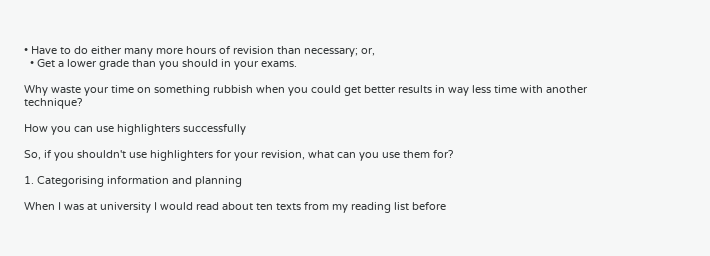• Have to do either many more hours of revision than necessary; or,
  • Get a lower grade than you should in your exams.

Why waste your time on something rubbish when you could get better results in way less time with another technique?

How you can use highlighters successfully

So, if you shouldn't use highlighters for your revision, what can you use them for?

1. Categorising information and planning

When I was at university I would read about ten texts from my reading list before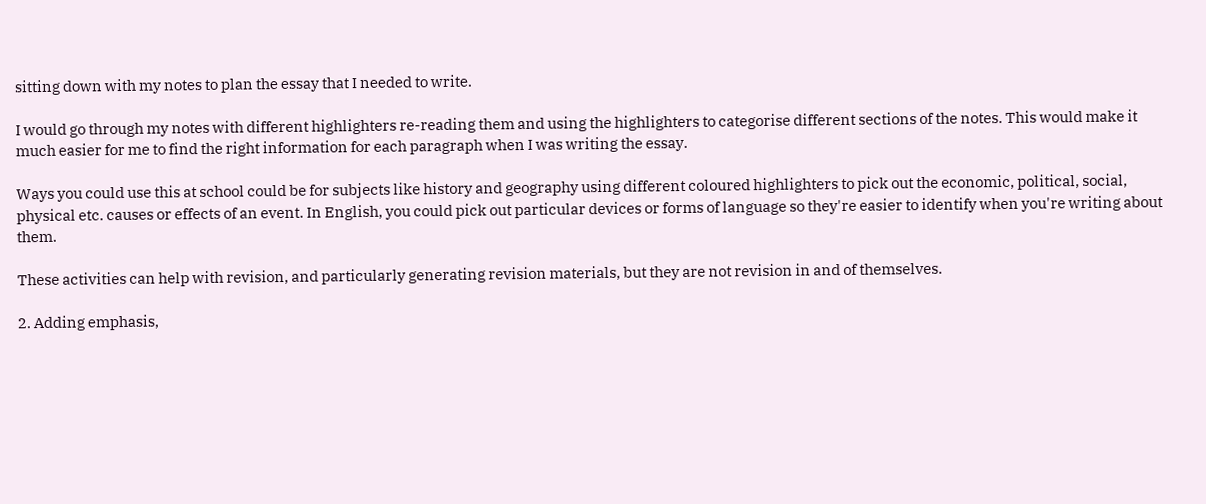sitting down with my notes to plan the essay that I needed to write.

I would go through my notes with different highlighters re-reading them and using the highlighters to categorise different sections of the notes. This would make it much easier for me to find the right information for each paragraph when I was writing the essay.

Ways you could use this at school could be for subjects like history and geography using different coloured highlighters to pick out the economic, political, social, physical etc. causes or effects of an event. In English, you could pick out particular devices or forms of language so they're easier to identify when you're writing about them.

These activities can help with revision, and particularly generating revision materials, but they are not revision in and of themselves.

2. Adding emphasis,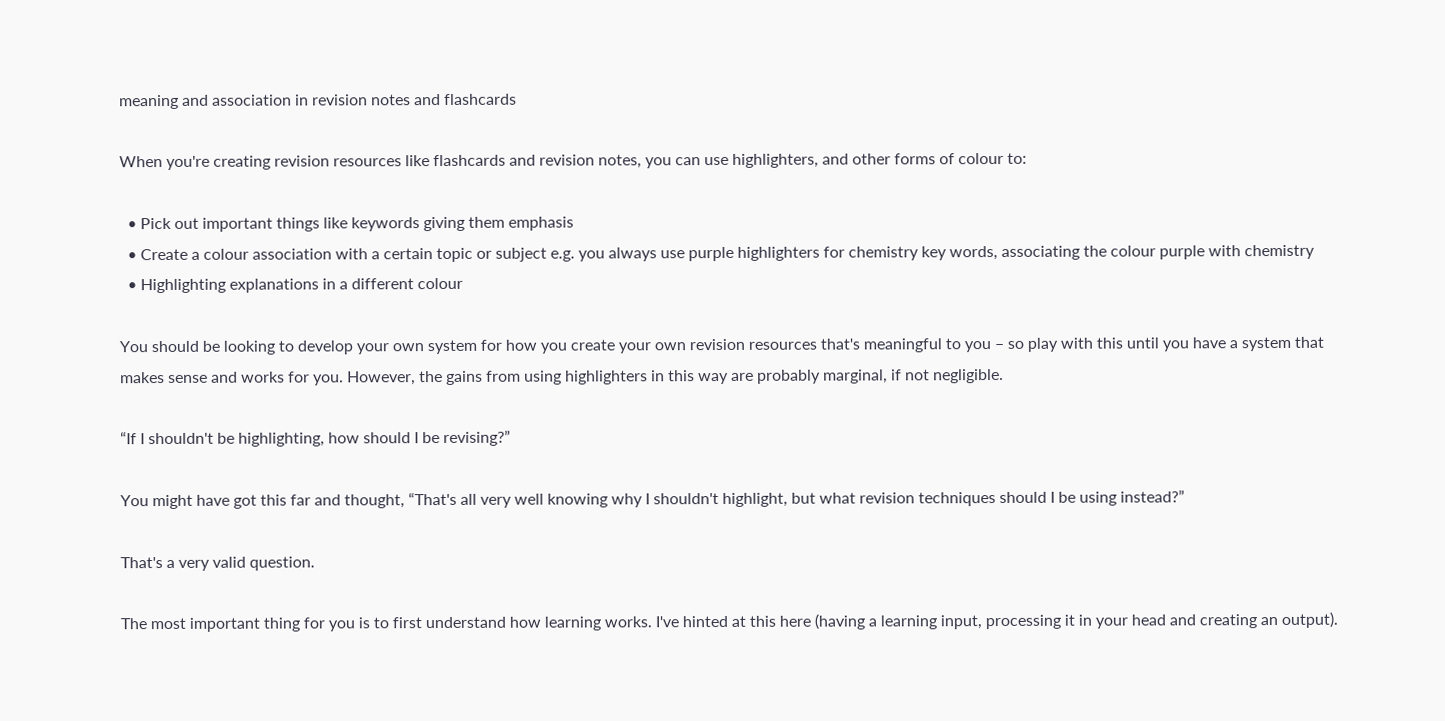meaning and association in revision notes and flashcards

When you're creating revision resources like flashcards and revision notes, you can use highlighters, and other forms of colour to:

  • Pick out important things like keywords giving them emphasis
  • Create a colour association with a certain topic or subject e.g. you always use purple highlighters for chemistry key words, associating the colour purple with chemistry
  • Highlighting explanations in a different colour

You should be looking to develop your own system for how you create your own revision resources that's meaningful to you – so play with this until you have a system that makes sense and works for you. However, the gains from using highlighters in this way are probably marginal, if not negligible.

“If I shouldn't be highlighting, how should I be revising?”

You might have got this far and thought, “That's all very well knowing why I shouldn't highlight, but what revision techniques should I be using instead?”

That's a very valid question.

The most important thing for you is to first understand how learning works. I've hinted at this here (having a learning input, processing it in your head and creating an output).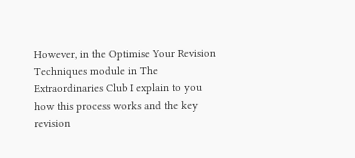However, in the Optimise Your Revision Techniques module in The Extraordinaries Club I explain to you how this process works and the key revision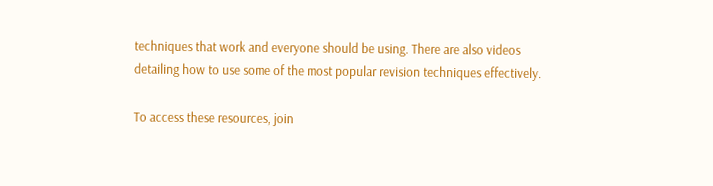techniques that work and everyone should be using. There are also videos detailing how to use some of the most popular revision techniques effectively.

To access these resources, join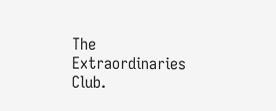The Extraordinaries Club.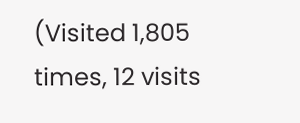(Visited 1,805 times, 12 visits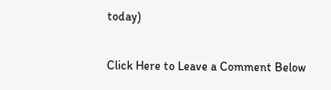today)

Click Here to Leave a Comment Below